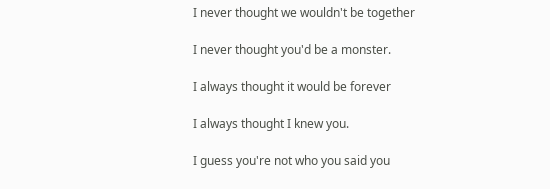I never thought we wouldn't be together

I never thought you'd be a monster.

I always thought it would be forever

I always thought I knew you.

I guess you're not who you said you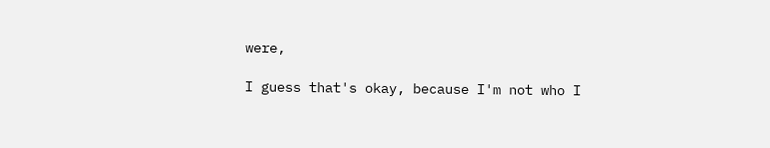were,

I guess that's okay, because I'm not who I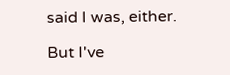said I was, either.

But I've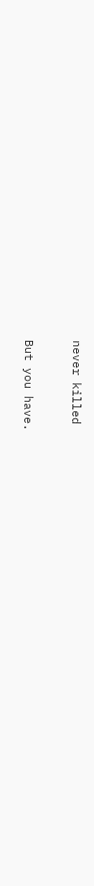never killed

But you have.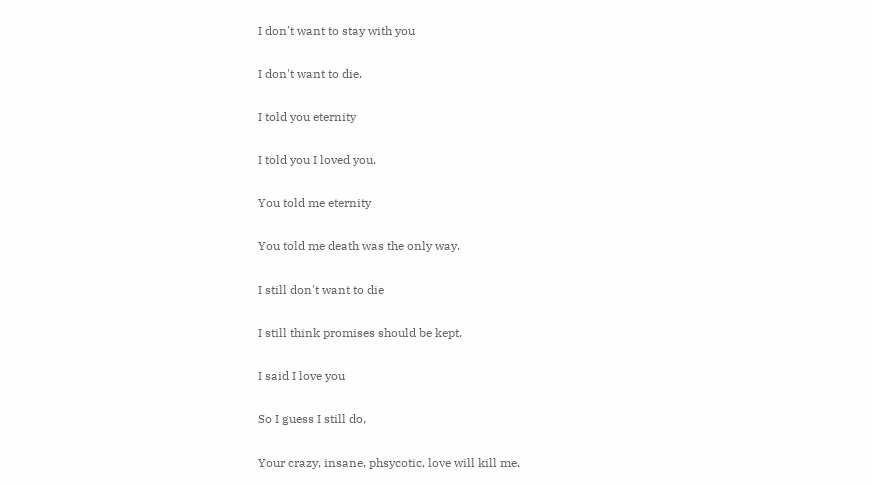I don't want to stay with you

I don't want to die.

I told you eternity

I told you I loved you.

You told me eternity

You told me death was the only way.

I still don't want to die

I still think promises should be kept.

I said I love you

So I guess I still do,

Your crazy, insane, phsycotic, love will kill me.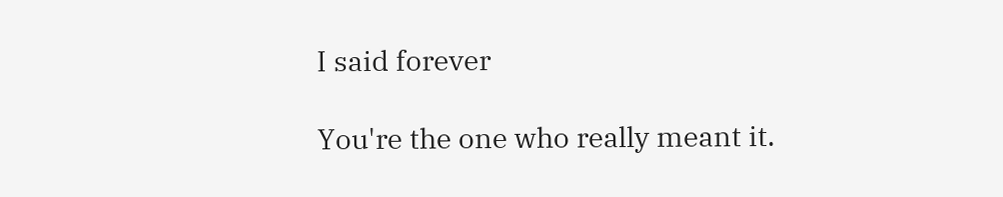I said forever

You're the one who really meant it.